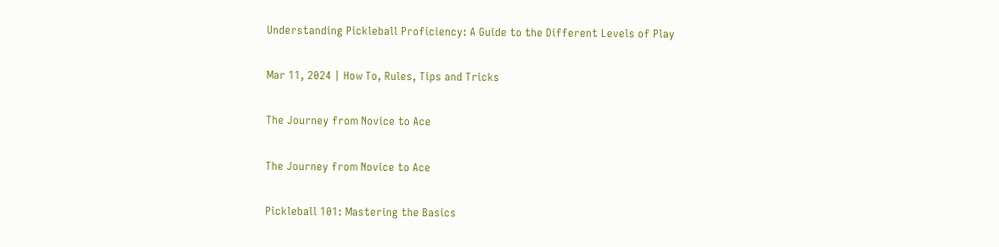Understanding Pickleball Proficiency: A Guide to the Different Levels of Play

Mar 11, 2024 | How To, Rules, Tips and Tricks

The Journey from Novice to Ace

The Journey from Novice to Ace

Pickleball 101: Mastering the Basics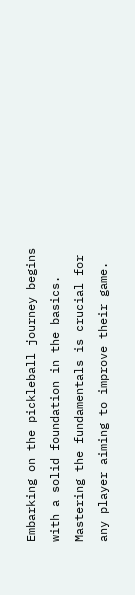Embarking on the pickleball journey begins with a solid foundation in the basics. Mastering the fundamentals is crucial for any player aiming to improve their game.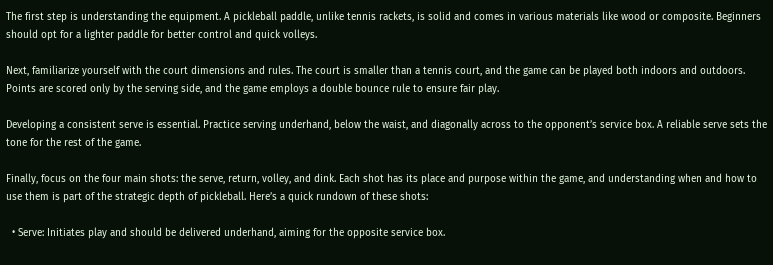The first step is understanding the equipment. A pickleball paddle, unlike tennis rackets, is solid and comes in various materials like wood or composite. Beginners should opt for a lighter paddle for better control and quick volleys.

Next, familiarize yourself with the court dimensions and rules. The court is smaller than a tennis court, and the game can be played both indoors and outdoors. Points are scored only by the serving side, and the game employs a double bounce rule to ensure fair play.

Developing a consistent serve is essential. Practice serving underhand, below the waist, and diagonally across to the opponent’s service box. A reliable serve sets the tone for the rest of the game.

Finally, focus on the four main shots: the serve, return, volley, and dink. Each shot has its place and purpose within the game, and understanding when and how to use them is part of the strategic depth of pickleball. Here’s a quick rundown of these shots:

  • Serve: Initiates play and should be delivered underhand, aiming for the opposite service box.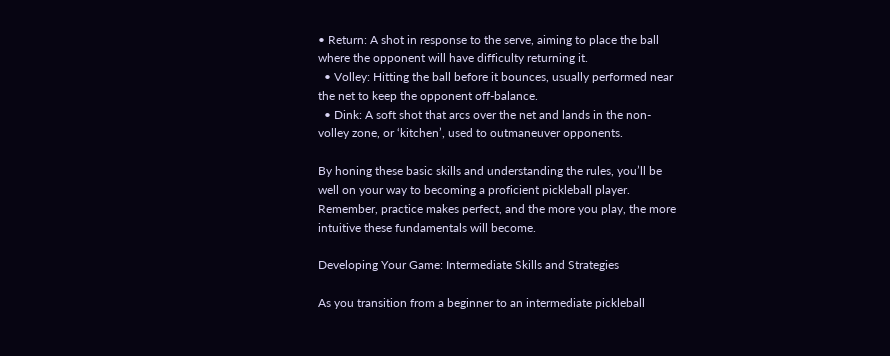• Return: A shot in response to the serve, aiming to place the ball where the opponent will have difficulty returning it.
  • Volley: Hitting the ball before it bounces, usually performed near the net to keep the opponent off-balance.
  • Dink: A soft shot that arcs over the net and lands in the non-volley zone, or ‘kitchen’, used to outmaneuver opponents.

By honing these basic skills and understanding the rules, you’ll be well on your way to becoming a proficient pickleball player. Remember, practice makes perfect, and the more you play, the more intuitive these fundamentals will become.

Developing Your Game: Intermediate Skills and Strategies

As you transition from a beginner to an intermediate pickleball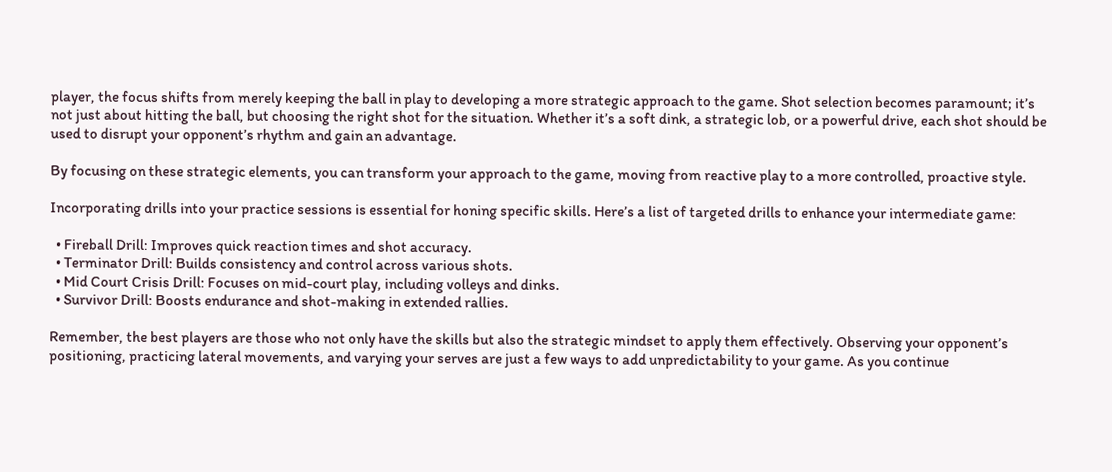player, the focus shifts from merely keeping the ball in play to developing a more strategic approach to the game. Shot selection becomes paramount; it’s not just about hitting the ball, but choosing the right shot for the situation. Whether it’s a soft dink, a strategic lob, or a powerful drive, each shot should be used to disrupt your opponent’s rhythm and gain an advantage.

By focusing on these strategic elements, you can transform your approach to the game, moving from reactive play to a more controlled, proactive style.

Incorporating drills into your practice sessions is essential for honing specific skills. Here’s a list of targeted drills to enhance your intermediate game:

  • Fireball Drill: Improves quick reaction times and shot accuracy.
  • Terminator Drill: Builds consistency and control across various shots.
  • Mid Court Crisis Drill: Focuses on mid-court play, including volleys and dinks.
  • Survivor Drill: Boosts endurance and shot-making in extended rallies.

Remember, the best players are those who not only have the skills but also the strategic mindset to apply them effectively. Observing your opponent’s positioning, practicing lateral movements, and varying your serves are just a few ways to add unpredictability to your game. As you continue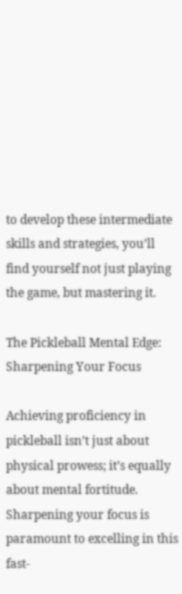to develop these intermediate skills and strategies, you’ll find yourself not just playing the game, but mastering it.

The Pickleball Mental Edge: Sharpening Your Focus

Achieving proficiency in pickleball isn’t just about physical prowess; it’s equally about mental fortitude. Sharpening your focus is paramount to excelling in this fast-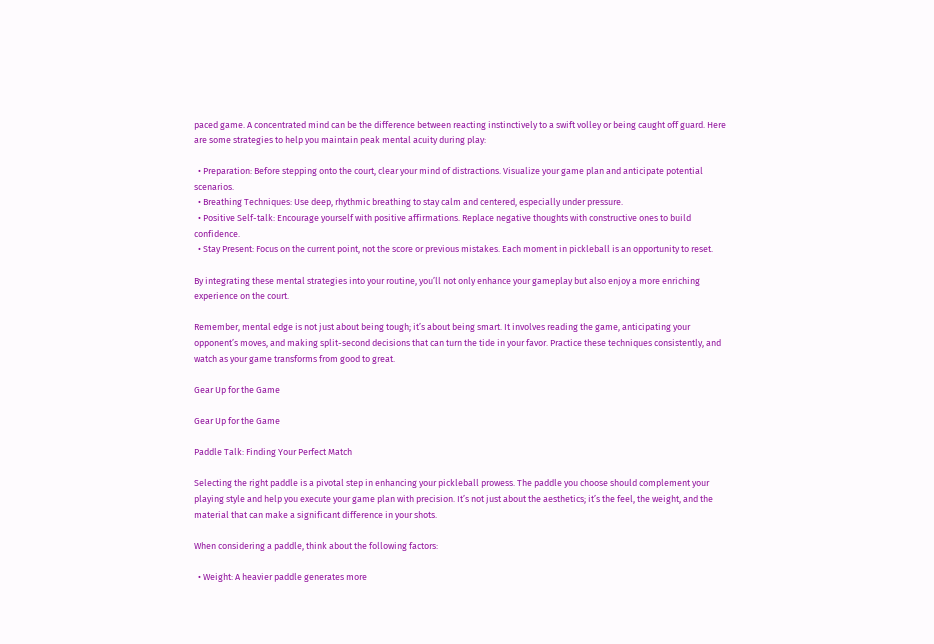paced game. A concentrated mind can be the difference between reacting instinctively to a swift volley or being caught off guard. Here are some strategies to help you maintain peak mental acuity during play:

  • Preparation: Before stepping onto the court, clear your mind of distractions. Visualize your game plan and anticipate potential scenarios.
  • Breathing Techniques: Use deep, rhythmic breathing to stay calm and centered, especially under pressure.
  • Positive Self-talk: Encourage yourself with positive affirmations. Replace negative thoughts with constructive ones to build confidence.
  • Stay Present: Focus on the current point, not the score or previous mistakes. Each moment in pickleball is an opportunity to reset.

By integrating these mental strategies into your routine, you’ll not only enhance your gameplay but also enjoy a more enriching experience on the court.

Remember, mental edge is not just about being tough; it’s about being smart. It involves reading the game, anticipating your opponent’s moves, and making split-second decisions that can turn the tide in your favor. Practice these techniques consistently, and watch as your game transforms from good to great.

Gear Up for the Game

Gear Up for the Game

Paddle Talk: Finding Your Perfect Match

Selecting the right paddle is a pivotal step in enhancing your pickleball prowess. The paddle you choose should complement your playing style and help you execute your game plan with precision. It’s not just about the aesthetics; it’s the feel, the weight, and the material that can make a significant difference in your shots.

When considering a paddle, think about the following factors:

  • Weight: A heavier paddle generates more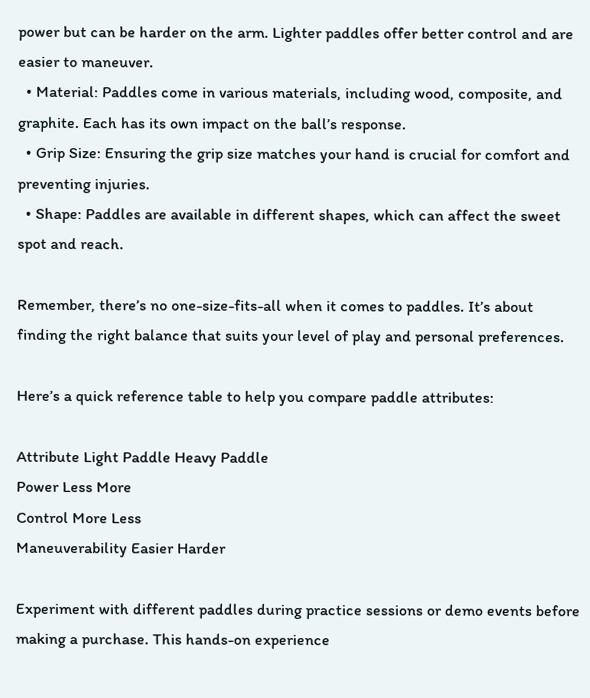power but can be harder on the arm. Lighter paddles offer better control and are easier to maneuver.
  • Material: Paddles come in various materials, including wood, composite, and graphite. Each has its own impact on the ball’s response.
  • Grip Size: Ensuring the grip size matches your hand is crucial for comfort and preventing injuries.
  • Shape: Paddles are available in different shapes, which can affect the sweet spot and reach.

Remember, there’s no one-size-fits-all when it comes to paddles. It’s about finding the right balance that suits your level of play and personal preferences.

Here’s a quick reference table to help you compare paddle attributes:

Attribute Light Paddle Heavy Paddle
Power Less More
Control More Less
Maneuverability Easier Harder

Experiment with different paddles during practice sessions or demo events before making a purchase. This hands-on experience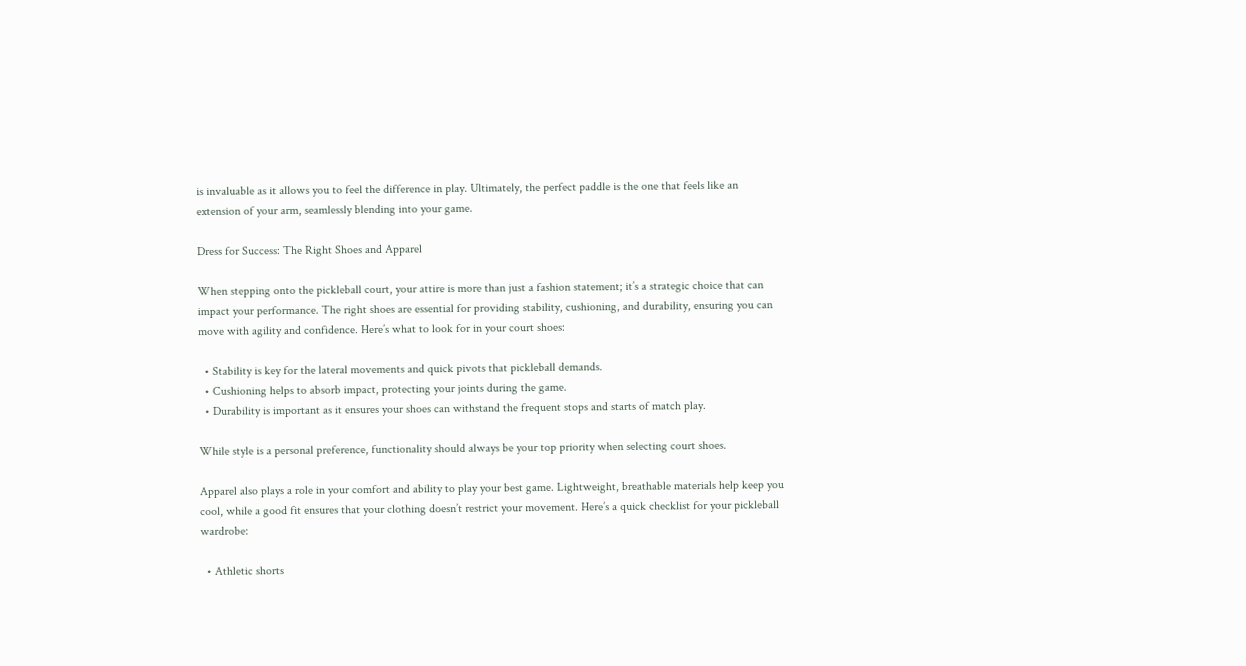is invaluable as it allows you to feel the difference in play. Ultimately, the perfect paddle is the one that feels like an extension of your arm, seamlessly blending into your game.

Dress for Success: The Right Shoes and Apparel

When stepping onto the pickleball court, your attire is more than just a fashion statement; it’s a strategic choice that can impact your performance. The right shoes are essential for providing stability, cushioning, and durability, ensuring you can move with agility and confidence. Here’s what to look for in your court shoes:

  • Stability is key for the lateral movements and quick pivots that pickleball demands.
  • Cushioning helps to absorb impact, protecting your joints during the game.
  • Durability is important as it ensures your shoes can withstand the frequent stops and starts of match play.

While style is a personal preference, functionality should always be your top priority when selecting court shoes.

Apparel also plays a role in your comfort and ability to play your best game. Lightweight, breathable materials help keep you cool, while a good fit ensures that your clothing doesn’t restrict your movement. Here’s a quick checklist for your pickleball wardrobe:

  • Athletic shorts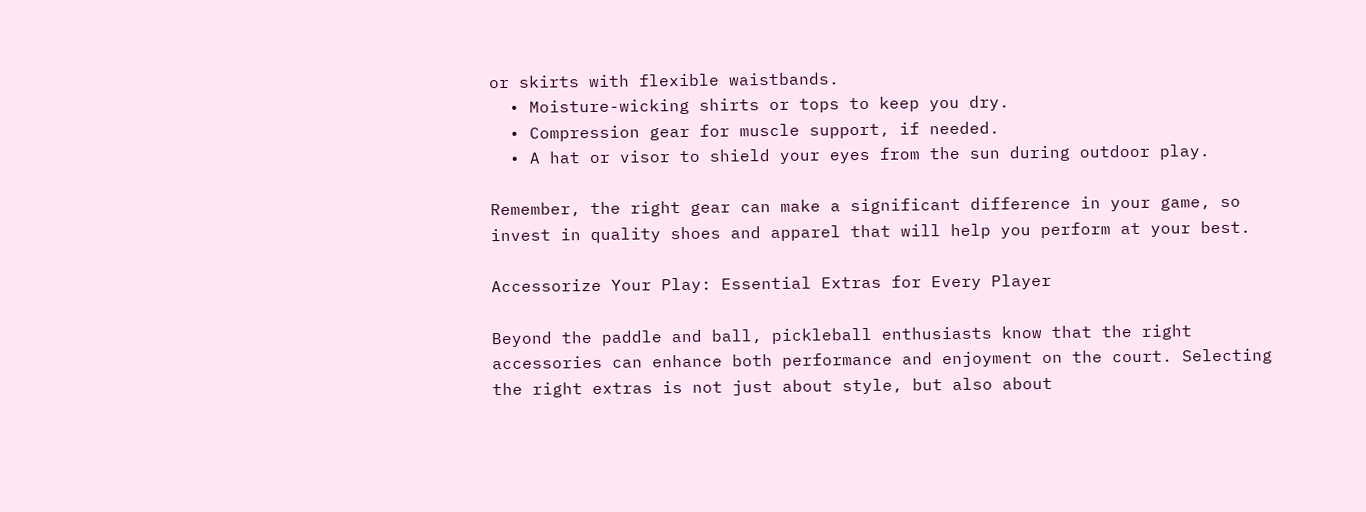or skirts with flexible waistbands.
  • Moisture-wicking shirts or tops to keep you dry.
  • Compression gear for muscle support, if needed.
  • A hat or visor to shield your eyes from the sun during outdoor play.

Remember, the right gear can make a significant difference in your game, so invest in quality shoes and apparel that will help you perform at your best.

Accessorize Your Play: Essential Extras for Every Player

Beyond the paddle and ball, pickleball enthusiasts know that the right accessories can enhance both performance and enjoyment on the court. Selecting the right extras is not just about style, but also about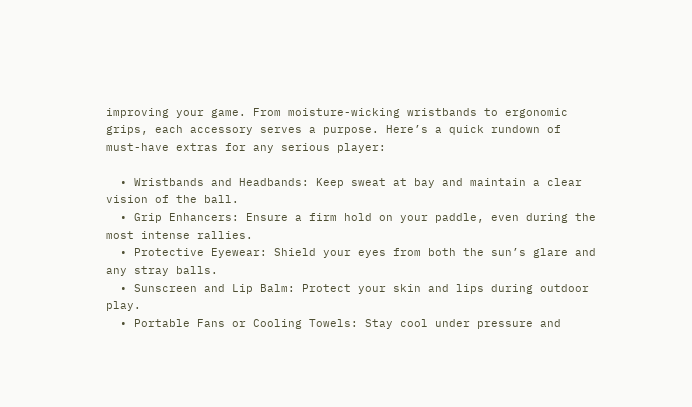improving your game. From moisture-wicking wristbands to ergonomic grips, each accessory serves a purpose. Here’s a quick rundown of must-have extras for any serious player:

  • Wristbands and Headbands: Keep sweat at bay and maintain a clear vision of the ball.
  • Grip Enhancers: Ensure a firm hold on your paddle, even during the most intense rallies.
  • Protective Eyewear: Shield your eyes from both the sun’s glare and any stray balls.
  • Sunscreen and Lip Balm: Protect your skin and lips during outdoor play.
  • Portable Fans or Cooling Towels: Stay cool under pressure and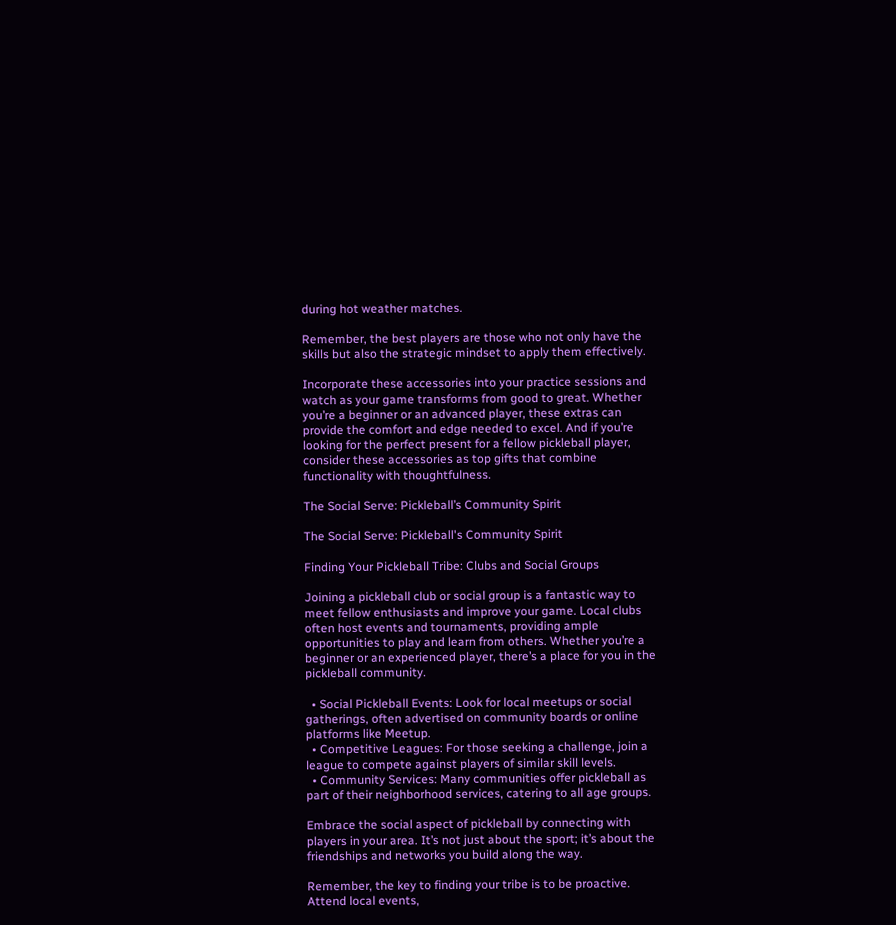during hot weather matches.

Remember, the best players are those who not only have the skills but also the strategic mindset to apply them effectively.

Incorporate these accessories into your practice sessions and watch as your game transforms from good to great. Whether you’re a beginner or an advanced player, these extras can provide the comfort and edge needed to excel. And if you’re looking for the perfect present for a fellow pickleball player, consider these accessories as top gifts that combine functionality with thoughtfulness.

The Social Serve: Pickleball’s Community Spirit

The Social Serve: Pickleball's Community Spirit

Finding Your Pickleball Tribe: Clubs and Social Groups

Joining a pickleball club or social group is a fantastic way to meet fellow enthusiasts and improve your game. Local clubs often host events and tournaments, providing ample opportunities to play and learn from others. Whether you’re a beginner or an experienced player, there’s a place for you in the pickleball community.

  • Social Pickleball Events: Look for local meetups or social gatherings, often advertised on community boards or online platforms like Meetup.
  • Competitive Leagues: For those seeking a challenge, join a league to compete against players of similar skill levels.
  • Community Services: Many communities offer pickleball as part of their neighborhood services, catering to all age groups.

Embrace the social aspect of pickleball by connecting with players in your area. It’s not just about the sport; it’s about the friendships and networks you build along the way.

Remember, the key to finding your tribe is to be proactive. Attend local events,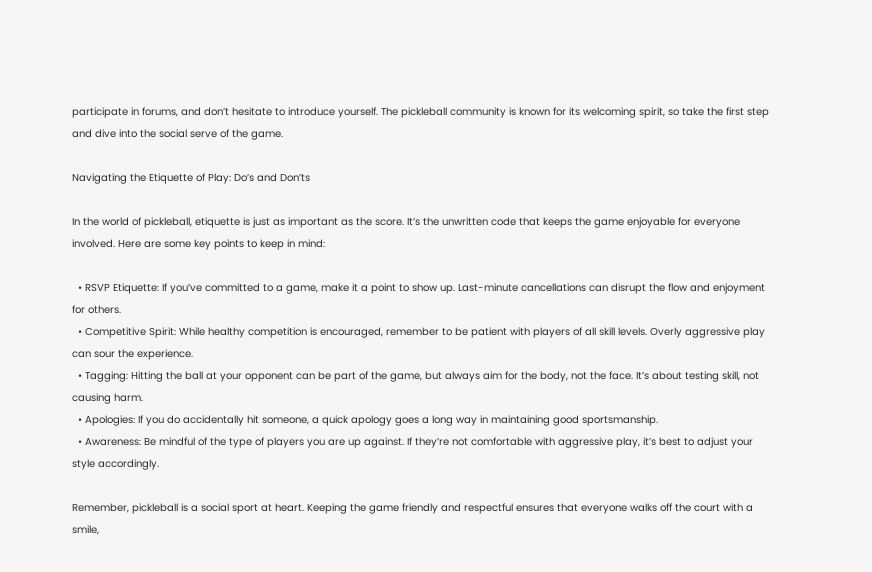participate in forums, and don’t hesitate to introduce yourself. The pickleball community is known for its welcoming spirit, so take the first step and dive into the social serve of the game.

Navigating the Etiquette of Play: Do’s and Don’ts

In the world of pickleball, etiquette is just as important as the score. It’s the unwritten code that keeps the game enjoyable for everyone involved. Here are some key points to keep in mind:

  • RSVP Etiquette: If you’ve committed to a game, make it a point to show up. Last-minute cancellations can disrupt the flow and enjoyment for others.
  • Competitive Spirit: While healthy competition is encouraged, remember to be patient with players of all skill levels. Overly aggressive play can sour the experience.
  • Tagging: Hitting the ball at your opponent can be part of the game, but always aim for the body, not the face. It’s about testing skill, not causing harm.
  • Apologies: If you do accidentally hit someone, a quick apology goes a long way in maintaining good sportsmanship.
  • Awareness: Be mindful of the type of players you are up against. If they’re not comfortable with aggressive play, it’s best to adjust your style accordingly.

Remember, pickleball is a social sport at heart. Keeping the game friendly and respectful ensures that everyone walks off the court with a smile,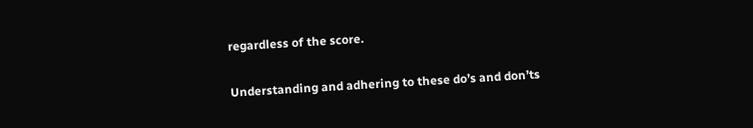regardless of the score.

Understanding and adhering to these do’s and don’ts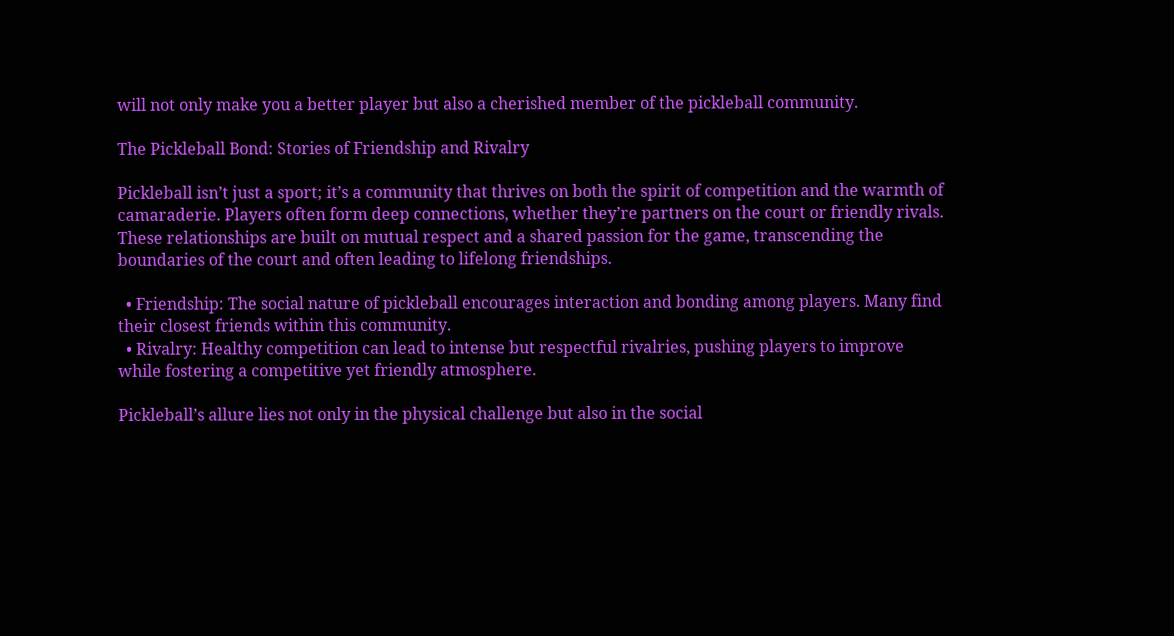will not only make you a better player but also a cherished member of the pickleball community.

The Pickleball Bond: Stories of Friendship and Rivalry

Pickleball isn’t just a sport; it’s a community that thrives on both the spirit of competition and the warmth of camaraderie. Players often form deep connections, whether they’re partners on the court or friendly rivals. These relationships are built on mutual respect and a shared passion for the game, transcending the boundaries of the court and often leading to lifelong friendships.

  • Friendship: The social nature of pickleball encourages interaction and bonding among players. Many find their closest friends within this community.
  • Rivalry: Healthy competition can lead to intense but respectful rivalries, pushing players to improve while fostering a competitive yet friendly atmosphere.

Pickleball’s allure lies not only in the physical challenge but also in the social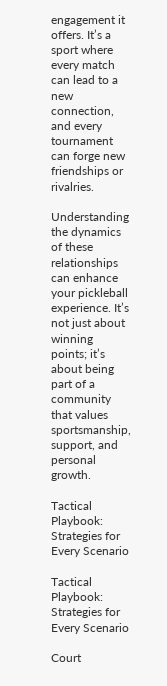engagement it offers. It’s a sport where every match can lead to a new connection, and every tournament can forge new friendships or rivalries.

Understanding the dynamics of these relationships can enhance your pickleball experience. It’s not just about winning points; it’s about being part of a community that values sportsmanship, support, and personal growth.

Tactical Playbook: Strategies for Every Scenario

Tactical Playbook: Strategies for Every Scenario

Court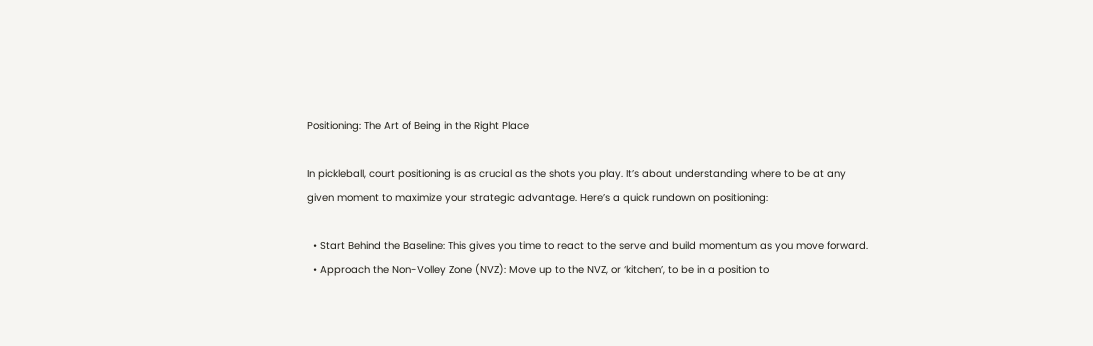Positioning: The Art of Being in the Right Place

In pickleball, court positioning is as crucial as the shots you play. It’s about understanding where to be at any given moment to maximize your strategic advantage. Here’s a quick rundown on positioning:

  • Start Behind the Baseline: This gives you time to react to the serve and build momentum as you move forward.
  • Approach the Non-Volley Zone (NVZ): Move up to the NVZ, or ‘kitchen’, to be in a position to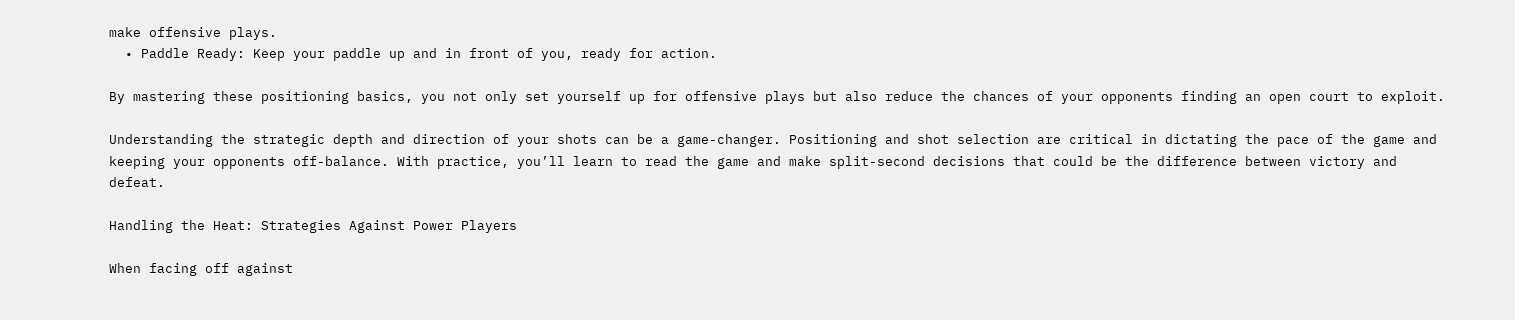make offensive plays.
  • Paddle Ready: Keep your paddle up and in front of you, ready for action.

By mastering these positioning basics, you not only set yourself up for offensive plays but also reduce the chances of your opponents finding an open court to exploit.

Understanding the strategic depth and direction of your shots can be a game-changer. Positioning and shot selection are critical in dictating the pace of the game and keeping your opponents off-balance. With practice, you’ll learn to read the game and make split-second decisions that could be the difference between victory and defeat.

Handling the Heat: Strategies Against Power Players

When facing off against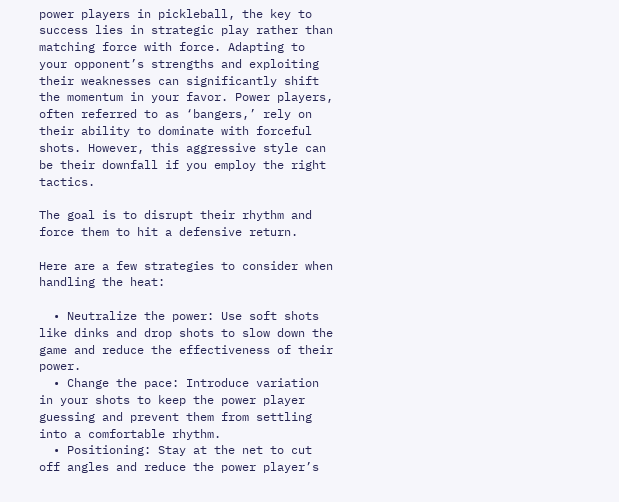power players in pickleball, the key to success lies in strategic play rather than matching force with force. Adapting to your opponent’s strengths and exploiting their weaknesses can significantly shift the momentum in your favor. Power players, often referred to as ‘bangers,’ rely on their ability to dominate with forceful shots. However, this aggressive style can be their downfall if you employ the right tactics.

The goal is to disrupt their rhythm and force them to hit a defensive return.

Here are a few strategies to consider when handling the heat:

  • Neutralize the power: Use soft shots like dinks and drop shots to slow down the game and reduce the effectiveness of their power.
  • Change the pace: Introduce variation in your shots to keep the power player guessing and prevent them from settling into a comfortable rhythm.
  • Positioning: Stay at the net to cut off angles and reduce the power player’s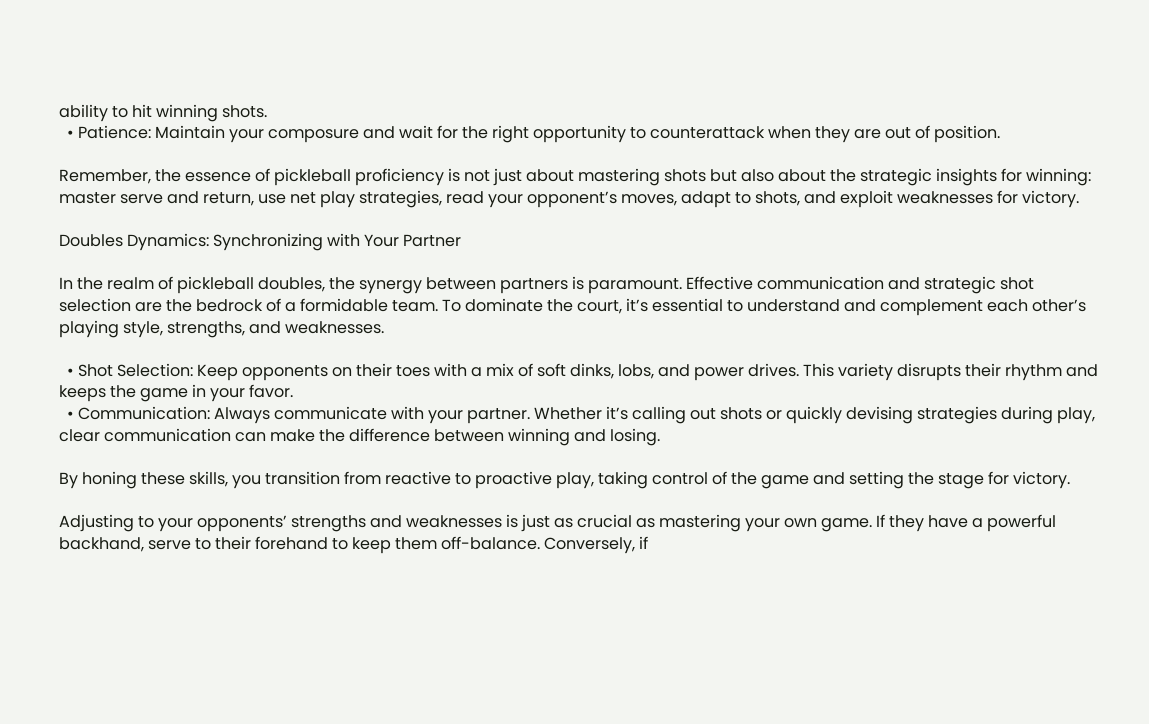ability to hit winning shots.
  • Patience: Maintain your composure and wait for the right opportunity to counterattack when they are out of position.

Remember, the essence of pickleball proficiency is not just about mastering shots but also about the strategic insights for winning: master serve and return, use net play strategies, read your opponent’s moves, adapt to shots, and exploit weaknesses for victory.

Doubles Dynamics: Synchronizing with Your Partner

In the realm of pickleball doubles, the synergy between partners is paramount. Effective communication and strategic shot selection are the bedrock of a formidable team. To dominate the court, it’s essential to understand and complement each other’s playing style, strengths, and weaknesses.

  • Shot Selection: Keep opponents on their toes with a mix of soft dinks, lobs, and power drives. This variety disrupts their rhythm and keeps the game in your favor.
  • Communication: Always communicate with your partner. Whether it’s calling out shots or quickly devising strategies during play, clear communication can make the difference between winning and losing.

By honing these skills, you transition from reactive to proactive play, taking control of the game and setting the stage for victory.

Adjusting to your opponents’ strengths and weaknesses is just as crucial as mastering your own game. If they have a powerful backhand, serve to their forehand to keep them off-balance. Conversely, if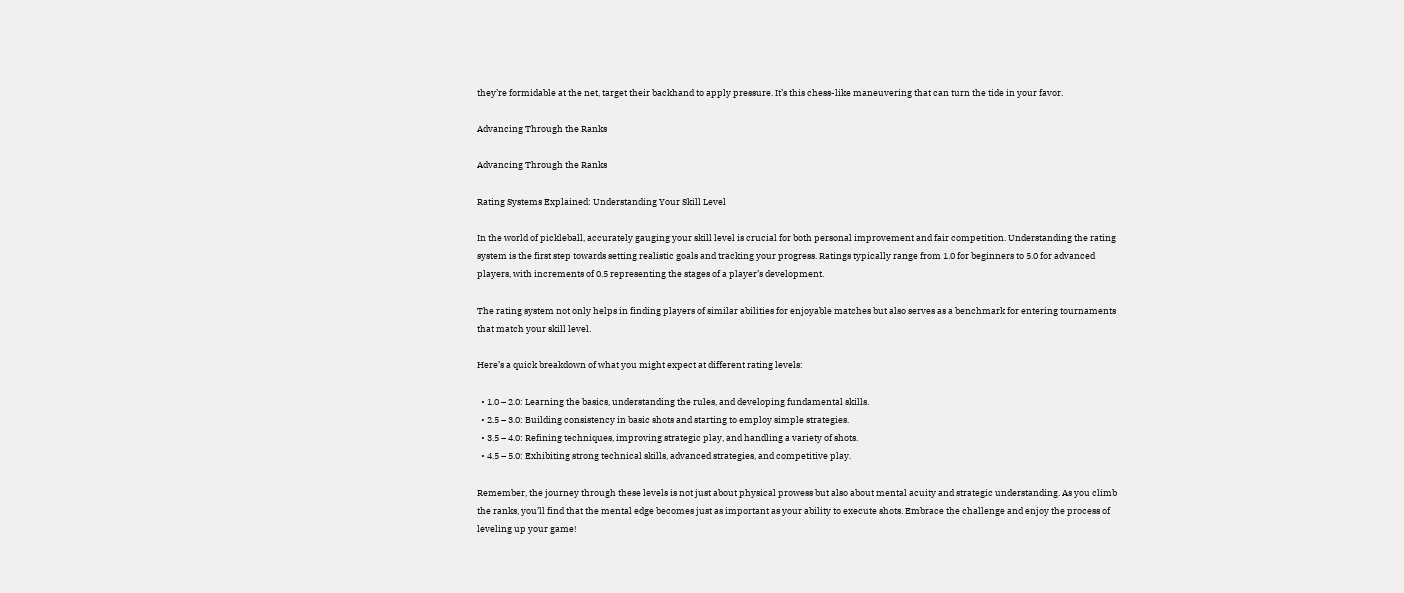they’re formidable at the net, target their backhand to apply pressure. It’s this chess-like maneuvering that can turn the tide in your favor.

Advancing Through the Ranks

Advancing Through the Ranks

Rating Systems Explained: Understanding Your Skill Level

In the world of pickleball, accurately gauging your skill level is crucial for both personal improvement and fair competition. Understanding the rating system is the first step towards setting realistic goals and tracking your progress. Ratings typically range from 1.0 for beginners to 5.0 for advanced players, with increments of 0.5 representing the stages of a player’s development.

The rating system not only helps in finding players of similar abilities for enjoyable matches but also serves as a benchmark for entering tournaments that match your skill level.

Here’s a quick breakdown of what you might expect at different rating levels:

  • 1.0 – 2.0: Learning the basics, understanding the rules, and developing fundamental skills.
  • 2.5 – 3.0: Building consistency in basic shots and starting to employ simple strategies.
  • 3.5 – 4.0: Refining techniques, improving strategic play, and handling a variety of shots.
  • 4.5 – 5.0: Exhibiting strong technical skills, advanced strategies, and competitive play.

Remember, the journey through these levels is not just about physical prowess but also about mental acuity and strategic understanding. As you climb the ranks, you’ll find that the mental edge becomes just as important as your ability to execute shots. Embrace the challenge and enjoy the process of leveling up your game!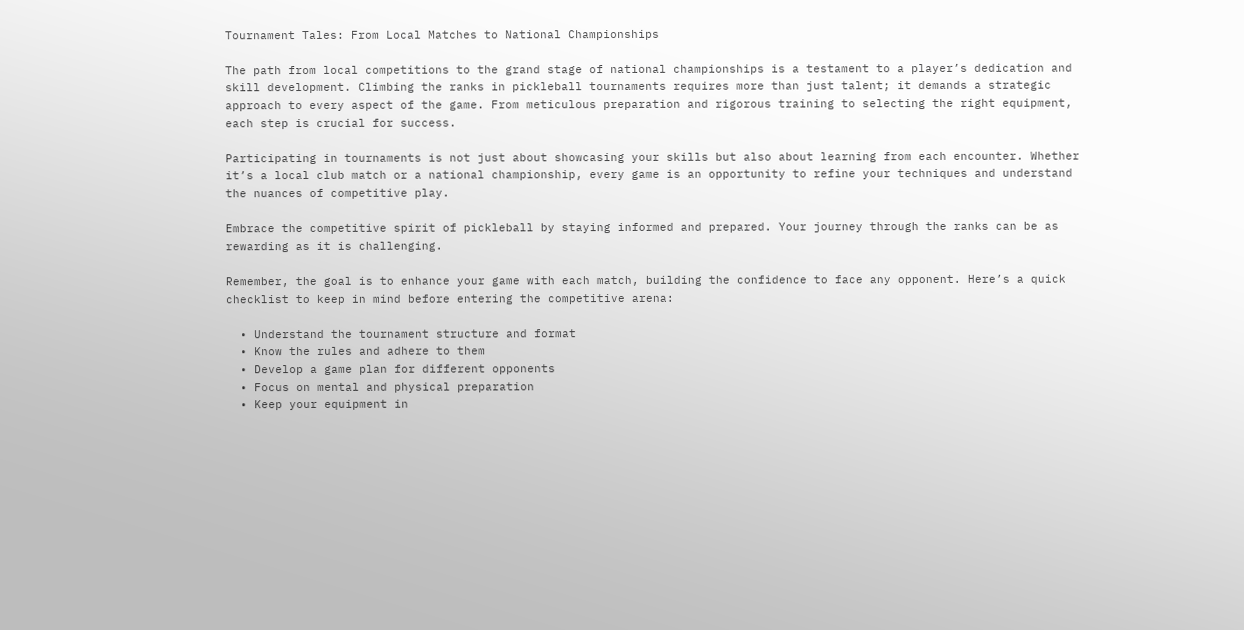Tournament Tales: From Local Matches to National Championships

The path from local competitions to the grand stage of national championships is a testament to a player’s dedication and skill development. Climbing the ranks in pickleball tournaments requires more than just talent; it demands a strategic approach to every aspect of the game. From meticulous preparation and rigorous training to selecting the right equipment, each step is crucial for success.

Participating in tournaments is not just about showcasing your skills but also about learning from each encounter. Whether it’s a local club match or a national championship, every game is an opportunity to refine your techniques and understand the nuances of competitive play.

Embrace the competitive spirit of pickleball by staying informed and prepared. Your journey through the ranks can be as rewarding as it is challenging.

Remember, the goal is to enhance your game with each match, building the confidence to face any opponent. Here’s a quick checklist to keep in mind before entering the competitive arena:

  • Understand the tournament structure and format
  • Know the rules and adhere to them
  • Develop a game plan for different opponents
  • Focus on mental and physical preparation
  • Keep your equipment in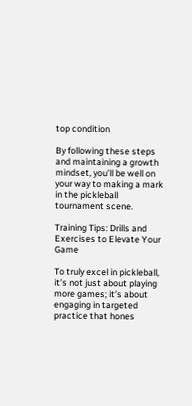top condition

By following these steps and maintaining a growth mindset, you’ll be well on your way to making a mark in the pickleball tournament scene.

Training Tips: Drills and Exercises to Elevate Your Game

To truly excel in pickleball, it’s not just about playing more games; it’s about engaging in targeted practice that hones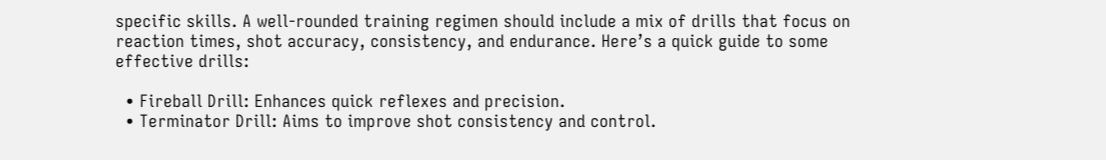specific skills. A well-rounded training regimen should include a mix of drills that focus on reaction times, shot accuracy, consistency, and endurance. Here’s a quick guide to some effective drills:

  • Fireball Drill: Enhances quick reflexes and precision.
  • Terminator Drill: Aims to improve shot consistency and control.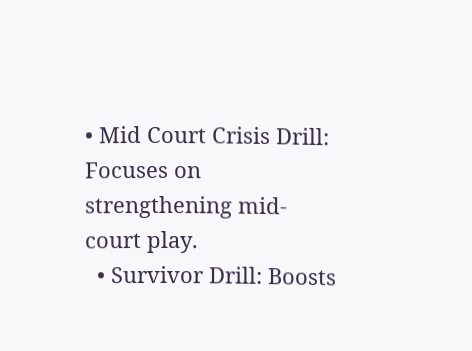• Mid Court Crisis Drill: Focuses on strengthening mid-court play.
  • Survivor Drill: Boosts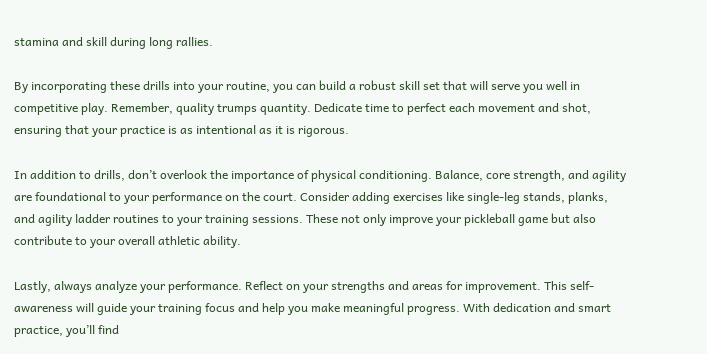stamina and skill during long rallies.

By incorporating these drills into your routine, you can build a robust skill set that will serve you well in competitive play. Remember, quality trumps quantity. Dedicate time to perfect each movement and shot, ensuring that your practice is as intentional as it is rigorous.

In addition to drills, don’t overlook the importance of physical conditioning. Balance, core strength, and agility are foundational to your performance on the court. Consider adding exercises like single-leg stands, planks, and agility ladder routines to your training sessions. These not only improve your pickleball game but also contribute to your overall athletic ability.

Lastly, always analyze your performance. Reflect on your strengths and areas for improvement. This self-awareness will guide your training focus and help you make meaningful progress. With dedication and smart practice, you’ll find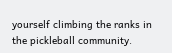yourself climbing the ranks in the pickleball community.